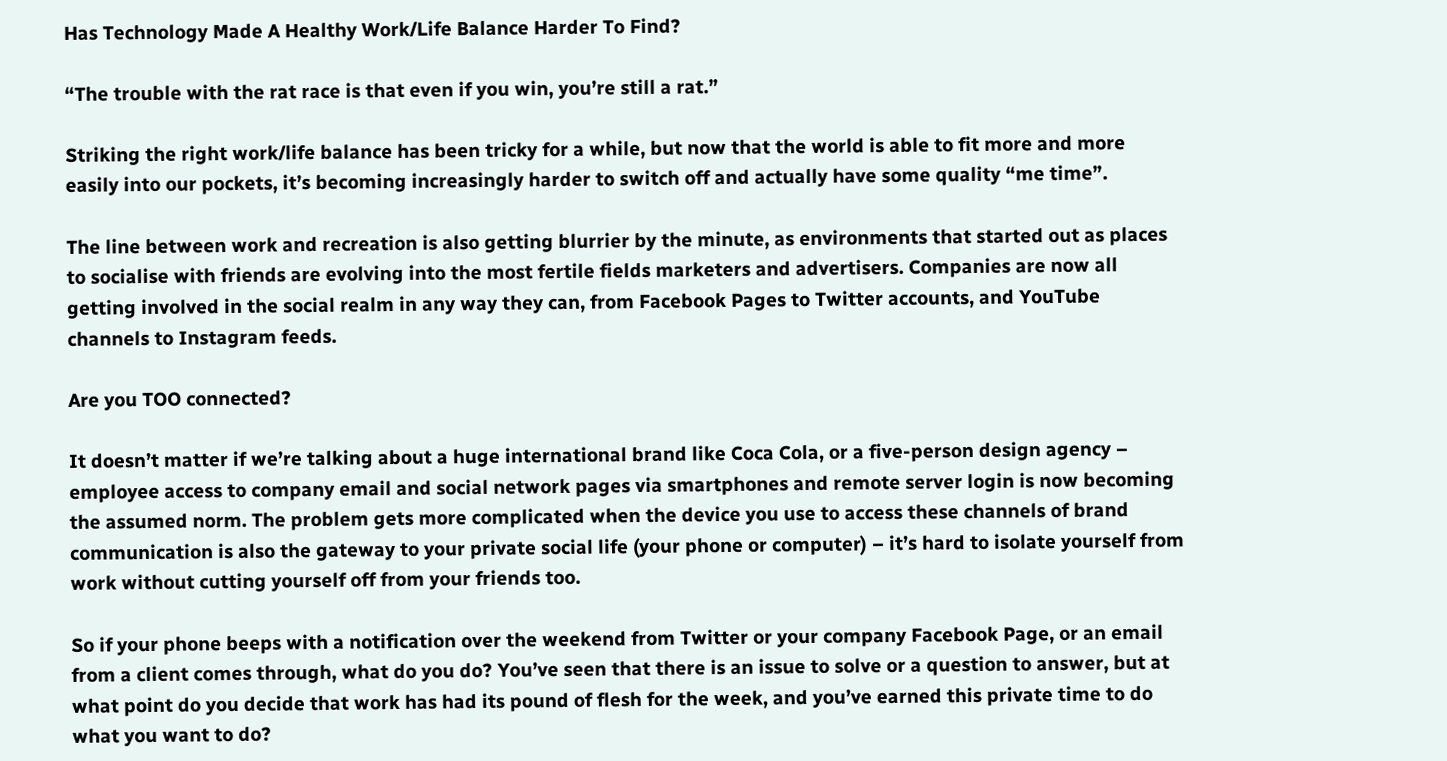Has Technology Made A Healthy Work/Life Balance Harder To Find?

“The trouble with the rat race is that even if you win, you’re still a rat.”

Striking the right work/life balance has been tricky for a while, but now that the world is able to fit more and more easily into our pockets, it’s becoming increasingly harder to switch off and actually have some quality “me time”.

The line between work and recreation is also getting blurrier by the minute, as environments that started out as places to socialise with friends are evolving into the most fertile fields marketers and advertisers. Companies are now all getting involved in the social realm in any way they can, from Facebook Pages to Twitter accounts, and YouTube channels to Instagram feeds.

Are you TOO connected?

It doesn’t matter if we’re talking about a huge international brand like Coca Cola, or a five-person design agency – employee access to company email and social network pages via smartphones and remote server login is now becoming the assumed norm. The problem gets more complicated when the device you use to access these channels of brand communication is also the gateway to your private social life (your phone or computer) – it’s hard to isolate yourself from work without cutting yourself off from your friends too.

So if your phone beeps with a notification over the weekend from Twitter or your company Facebook Page, or an email from a client comes through, what do you do? You’ve seen that there is an issue to solve or a question to answer, but at what point do you decide that work has had its pound of flesh for the week, and you’ve earned this private time to do what you want to do?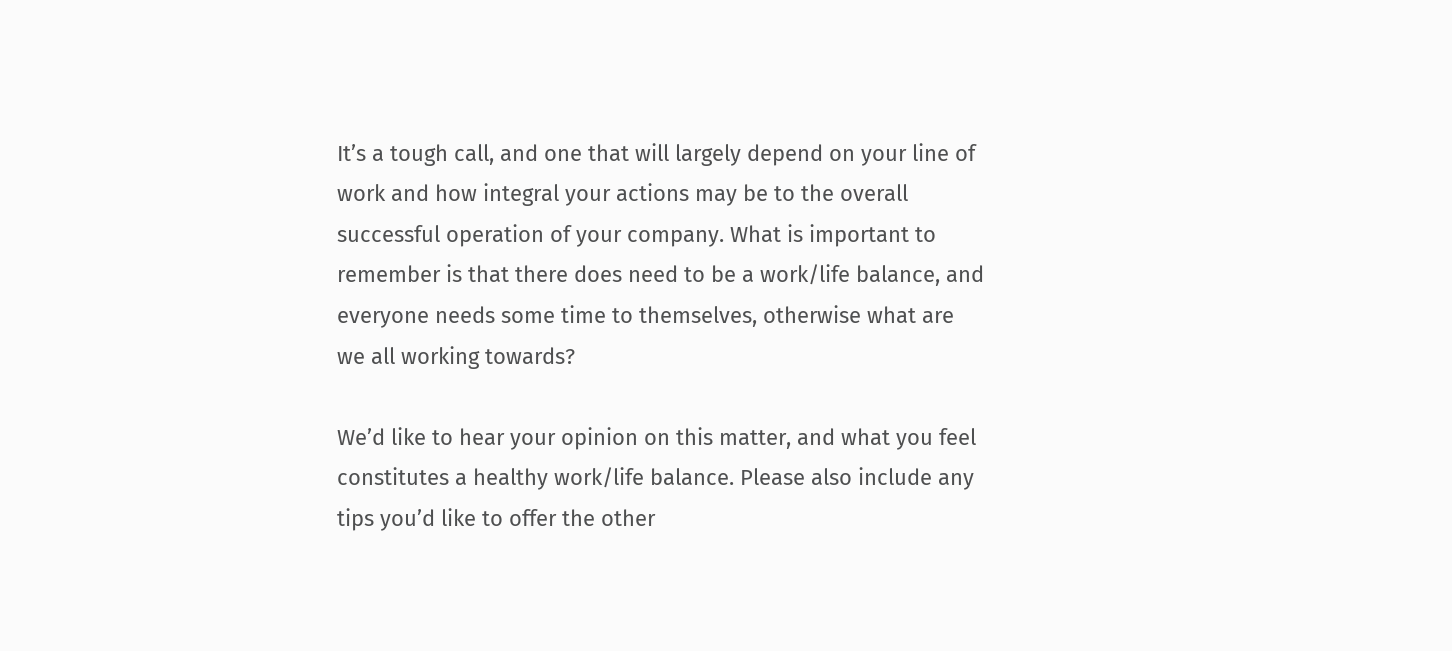It’s a tough call, and one that will largely depend on your line of work and how integral your actions may be to the overall successful operation of your company. What is important to remember is that there does need to be a work/life balance, and everyone needs some time to themselves, otherwise what are we all working towards?

We’d like to hear your opinion on this matter, and what you feel constitutes a healthy work/life balance. Please also include any tips you’d like to offer the other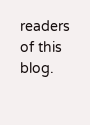readers of this blog.